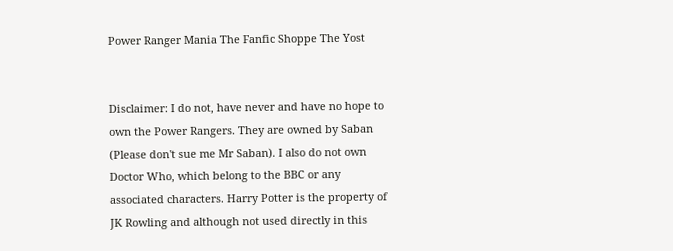Power Ranger Mania The Fanfic Shoppe The Yost


Disclaimer: I do not, have never and have no hope to own the Power Rangers. They are owned by Saban (Please don't sue me Mr Saban). I also do not own Doctor Who, which belong to the BBC or any associated characters. Harry Potter is the property of JK Rowling and although not used directly in this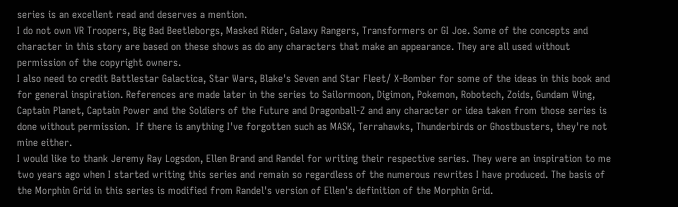series is an excellent read and deserves a mention.
I do not own VR Troopers, Big Bad Beetleborgs, Masked Rider, Galaxy Rangers, Transformers or GI Joe. Some of the concepts and character in this story are based on these shows as do any characters that make an appearance. They are all used without permission of the copyright owners.
I also need to credit Battlestar Galactica, Star Wars, Blake's Seven and Star Fleet/ X-Bomber for some of the ideas in this book and for general inspiration. References are made later in the series to Sailormoon, Digimon, Pokemon, Robotech, Zoids, Gundam Wing, Captain Planet, Captain Power and the Soldiers of the Future and Dragonball-Z and any character or idea taken from those series is done without permission.  If there is anything I've forgotten such as MASK, Terrahawks, Thunderbirds or Ghostbusters, they're not mine either.
I would like to thank Jeremy Ray Logsdon, Ellen Brand and Randel for writing their respective series. They were an inspiration to me two years ago when I started writing this series and remain so regardless of the numerous rewrites I have produced. The basis of the Morphin Grid in this series is modified from Randel's version of Ellen's definition of the Morphin Grid.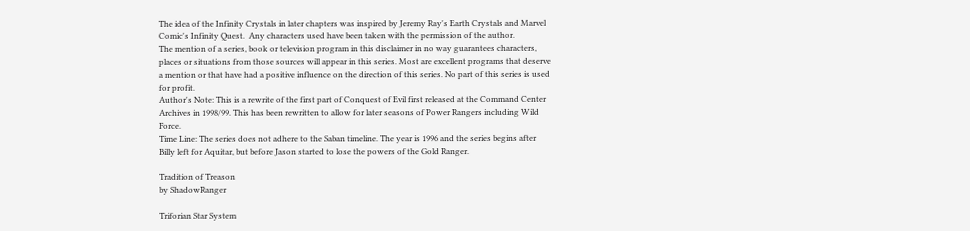The idea of the Infinity Crystals in later chapters was inspired by Jeremy Ray's Earth Crystals and Marvel Comic's Infinity Quest.  Any characters used have been taken with the permission of the author.
The mention of a series, book or television program in this disclaimer in no way guarantees characters, places or situations from those sources will appear in this series. Most are excellent programs that deserve a mention or that have had a positive influence on the direction of this series. No part of this series is used for profit.
Author's Note: This is a rewrite of the first part of Conquest of Evil first released at the Command Center Archives in 1998/99. This has been rewritten to allow for later seasons of Power Rangers including Wild Force.
Time Line: The series does not adhere to the Saban timeline. The year is 1996 and the series begins after Billy left for Aquitar, but before Jason started to lose the powers of the Gold Ranger.

Tradition of Treason
by ShadowRanger

Triforian Star System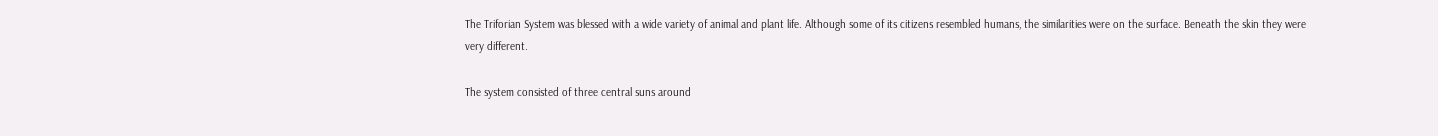The Triforian System was blessed with a wide variety of animal and plant life. Although some of its citizens resembled humans, the similarities were on the surface. Beneath the skin they were very different.

The system consisted of three central suns around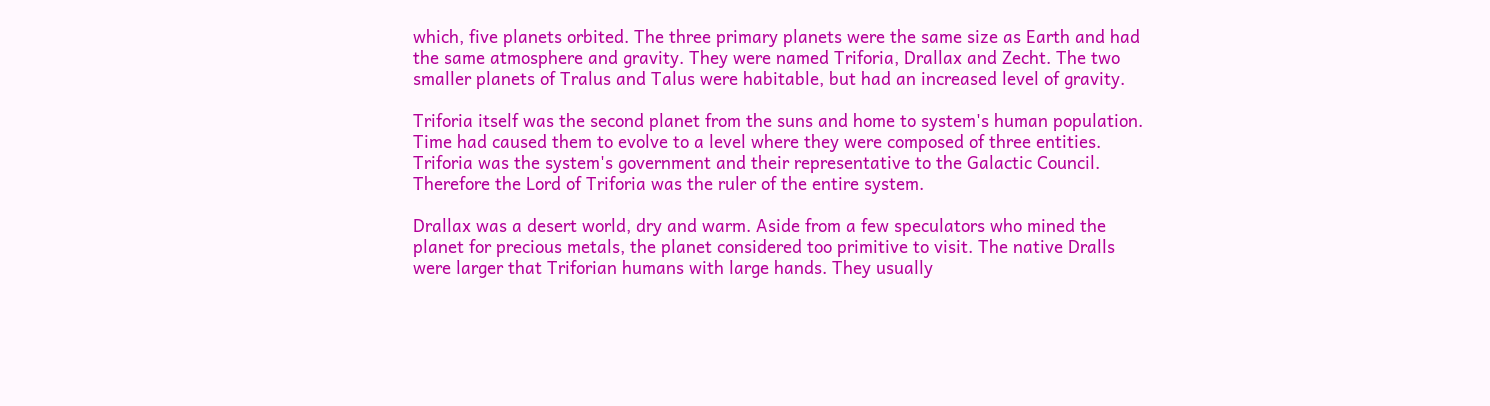which, five planets orbited. The three primary planets were the same size as Earth and had the same atmosphere and gravity. They were named Triforia, Drallax and Zecht. The two smaller planets of Tralus and Talus were habitable, but had an increased level of gravity.

Triforia itself was the second planet from the suns and home to system's human population. Time had caused them to evolve to a level where they were composed of three entities. Triforia was the system's government and their representative to the Galactic Council. Therefore the Lord of Triforia was the ruler of the entire system.

Drallax was a desert world, dry and warm. Aside from a few speculators who mined the planet for precious metals, the planet considered too primitive to visit. The native Dralls were larger that Triforian humans with large hands. They usually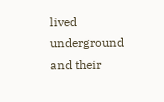lived underground and their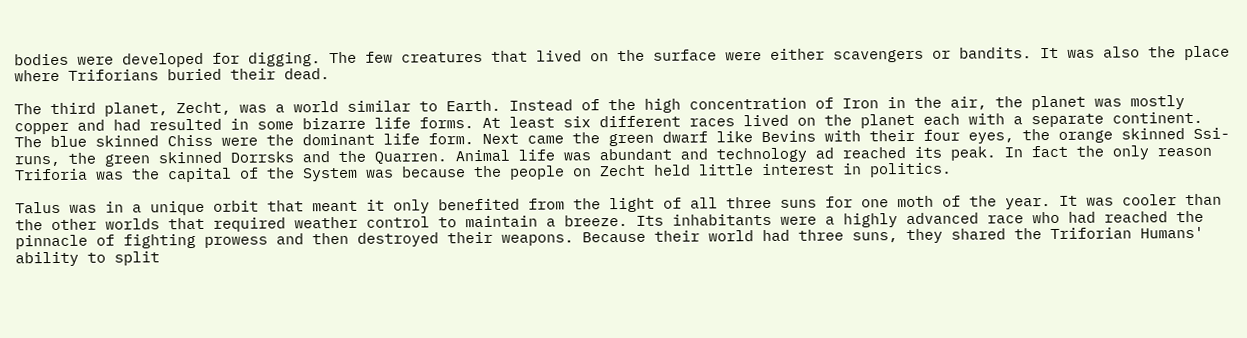bodies were developed for digging. The few creatures that lived on the surface were either scavengers or bandits. It was also the place where Triforians buried their dead.

The third planet, Zecht, was a world similar to Earth. Instead of the high concentration of Iron in the air, the planet was mostly copper and had resulted in some bizarre life forms. At least six different races lived on the planet each with a separate continent. The blue skinned Chiss were the dominant life form. Next came the green dwarf like Bevins with their four eyes, the orange skinned Ssi-runs, the green skinned Dorrsks and the Quarren. Animal life was abundant and technology ad reached its peak. In fact the only reason Triforia was the capital of the System was because the people on Zecht held little interest in politics.

Talus was in a unique orbit that meant it only benefited from the light of all three suns for one moth of the year. It was cooler than the other worlds that required weather control to maintain a breeze. Its inhabitants were a highly advanced race who had reached the pinnacle of fighting prowess and then destroyed their weapons. Because their world had three suns, they shared the Triforian Humans' ability to split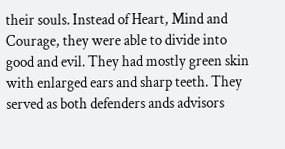their souls. Instead of Heart, Mind and Courage, they were able to divide into good and evil. They had mostly green skin with enlarged ears and sharp teeth. They served as both defenders ands advisors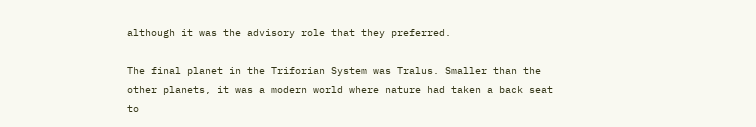although it was the advisory role that they preferred.

The final planet in the Triforian System was Tralus. Smaller than the other planets, it was a modern world where nature had taken a back seat to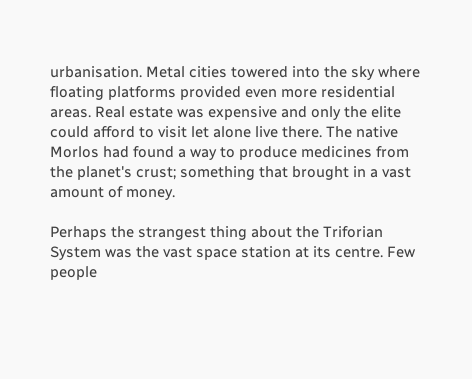urbanisation. Metal cities towered into the sky where floating platforms provided even more residential areas. Real estate was expensive and only the elite could afford to visit let alone live there. The native Morlos had found a way to produce medicines from the planet's crust; something that brought in a vast amount of money.

Perhaps the strangest thing about the Triforian System was the vast space station at its centre. Few people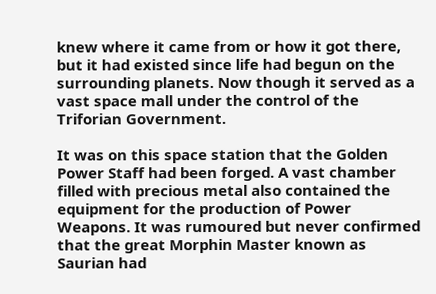knew where it came from or how it got there, but it had existed since life had begun on the surrounding planets. Now though it served as a vast space mall under the control of the Triforian Government.

It was on this space station that the Golden Power Staff had been forged. A vast chamber filled with precious metal also contained the equipment for the production of Power Weapons. It was rumoured but never confirmed that the great Morphin Master known as Saurian had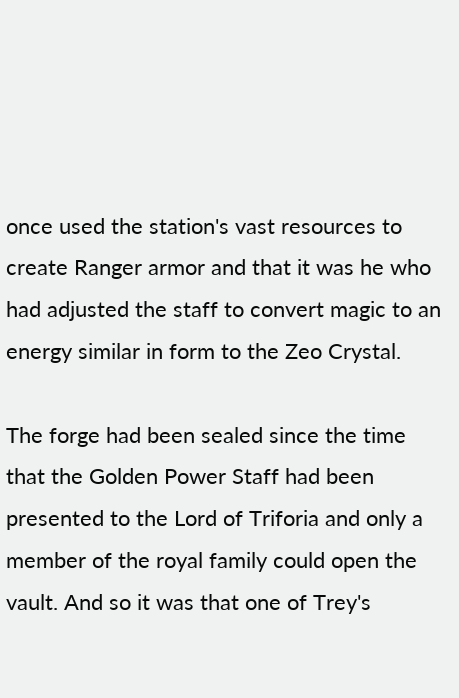once used the station's vast resources to create Ranger armor and that it was he who had adjusted the staff to convert magic to an energy similar in form to the Zeo Crystal.

The forge had been sealed since the time that the Golden Power Staff had been presented to the Lord of Triforia and only a member of the royal family could open the vault. And so it was that one of Trey's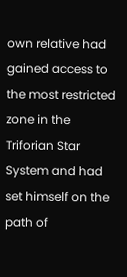own relative had gained access to the most restricted zone in the Triforian Star System and had set himself on the path of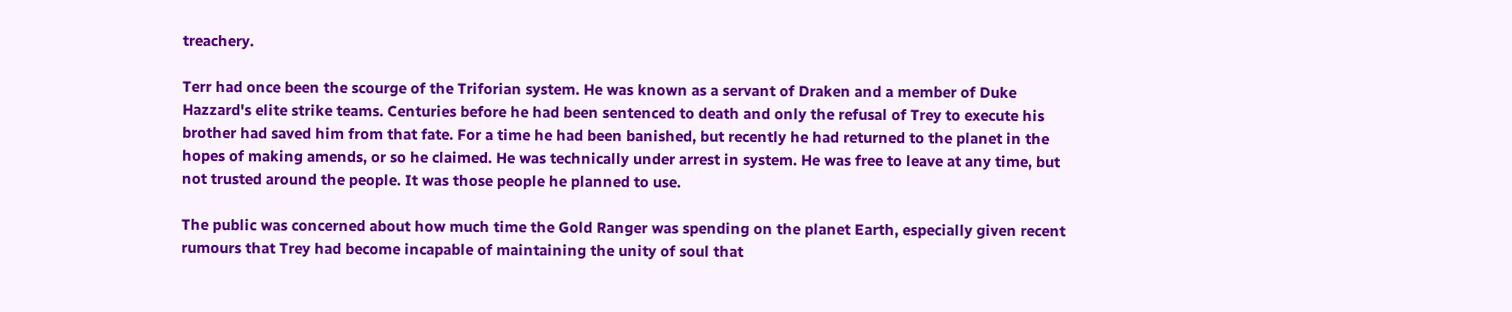treachery.

Terr had once been the scourge of the Triforian system. He was known as a servant of Draken and a member of Duke Hazzard's elite strike teams. Centuries before he had been sentenced to death and only the refusal of Trey to execute his brother had saved him from that fate. For a time he had been banished, but recently he had returned to the planet in the hopes of making amends, or so he claimed. He was technically under arrest in system. He was free to leave at any time, but not trusted around the people. It was those people he planned to use.

The public was concerned about how much time the Gold Ranger was spending on the planet Earth, especially given recent rumours that Trey had become incapable of maintaining the unity of soul that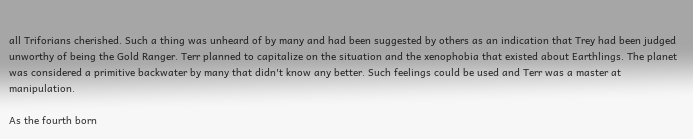all Triforians cherished. Such a thing was unheard of by many and had been suggested by others as an indication that Trey had been judged unworthy of being the Gold Ranger. Terr planned to capitalize on the situation and the xenophobia that existed about Earthlings. The planet was considered a primitive backwater by many that didn't know any better. Such feelings could be used and Terr was a master at manipulation.

As the fourth born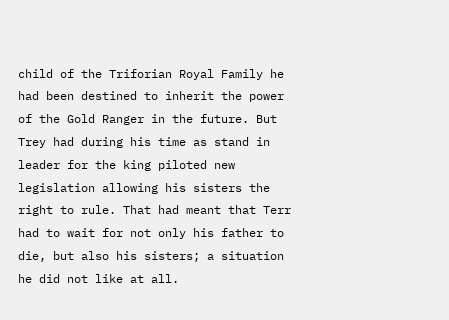child of the Triforian Royal Family he had been destined to inherit the power of the Gold Ranger in the future. But Trey had during his time as stand in leader for the king piloted new legislation allowing his sisters the right to rule. That had meant that Terr had to wait for not only his father to die, but also his sisters; a situation he did not like at all.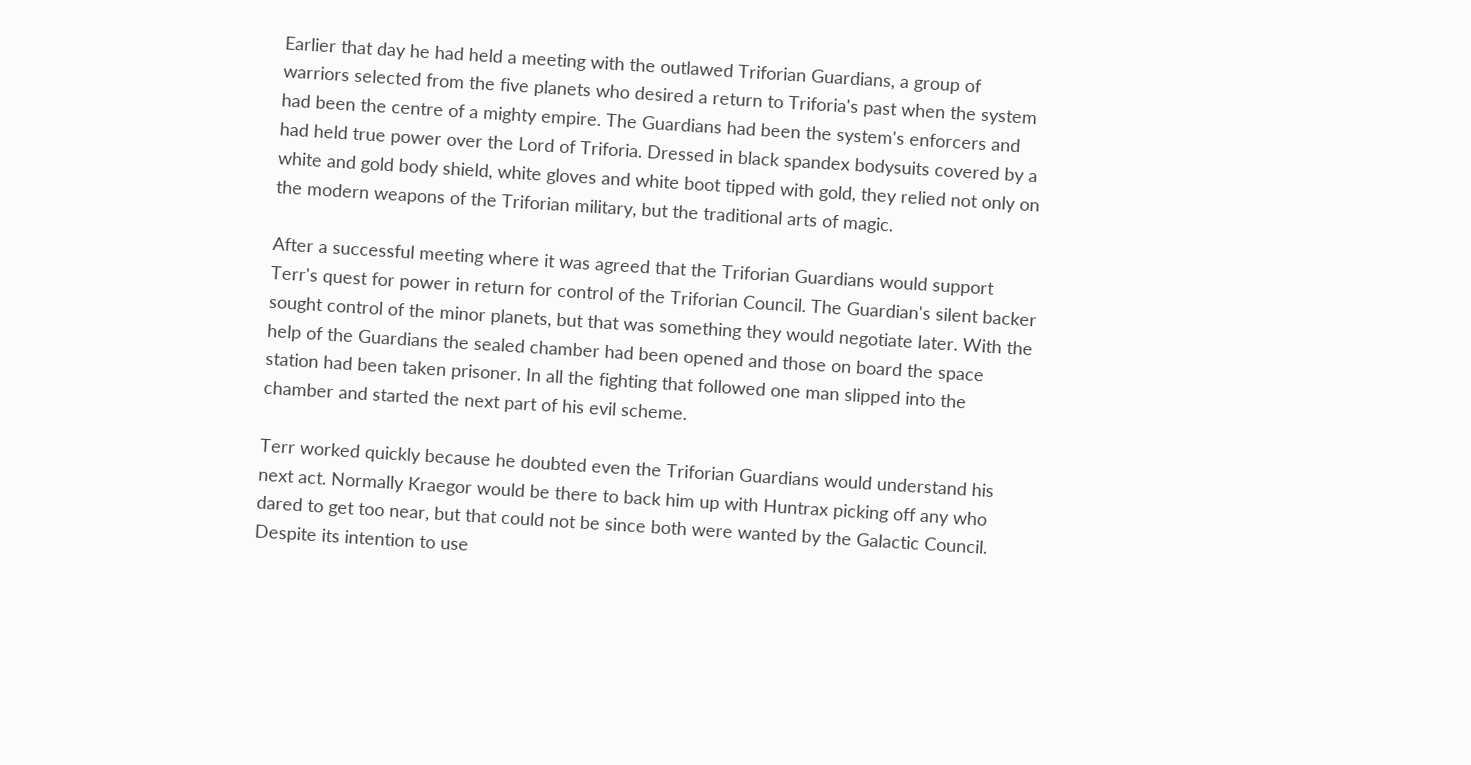Earlier that day he had held a meeting with the outlawed Triforian Guardians, a group of warriors selected from the five planets who desired a return to Triforia's past when the system had been the centre of a mighty empire. The Guardians had been the system's enforcers and had held true power over the Lord of Triforia. Dressed in black spandex bodysuits covered by a white and gold body shield, white gloves and white boot tipped with gold, they relied not only on the modern weapons of the Triforian military, but the traditional arts of magic.

After a successful meeting where it was agreed that the Triforian Guardians would support Terr's quest for power in return for control of the Triforian Council. The Guardian's silent backer sought control of the minor planets, but that was something they would negotiate later. With the help of the Guardians the sealed chamber had been opened and those on board the space station had been taken prisoner. In all the fighting that followed one man slipped into the chamber and started the next part of his evil scheme.

Terr worked quickly because he doubted even the Triforian Guardians would understand his next act. Normally Kraegor would be there to back him up with Huntrax picking off any who dared to get too near, but that could not be since both were wanted by the Galactic Council. Despite its intention to use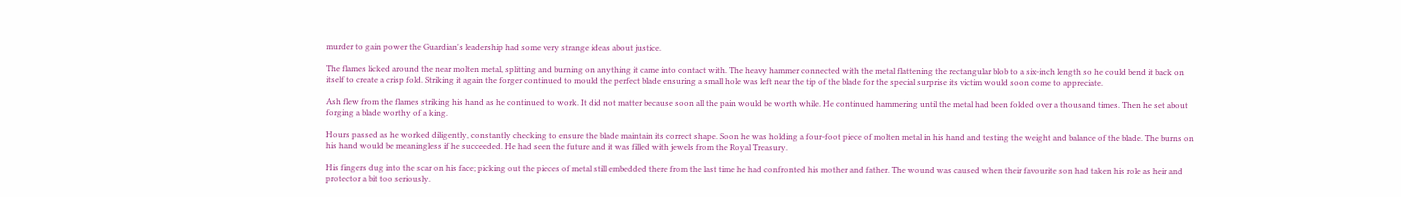murder to gain power the Guardian's leadership had some very strange ideas about justice.

The flames licked around the near molten metal, splitting and burning on anything it came into contact with. The heavy hammer connected with the metal flattening the rectangular blob to a six-inch length so he could bend it back on itself to create a crisp fold. Striking it again the forger continued to mould the perfect blade ensuring a small hole was left near the tip of the blade for the special surprise its victim would soon come to appreciate.

Ash flew from the flames striking his hand as he continued to work. It did not matter because soon all the pain would be worth while. He continued hammering until the metal had been folded over a thousand times. Then he set about forging a blade worthy of a king.

Hours passed as he worked diligently, constantly checking to ensure the blade maintain its correct shape. Soon he was holding a four-foot piece of molten metal in his hand and testing the weight and balance of the blade. The burns on his hand would be meaningless if he succeeded. He had seen the future and it was filled with jewels from the Royal Treasury.

His fingers dug into the scar on his face; picking out the pieces of metal still embedded there from the last time he had confronted his mother and father. The wound was caused when their favourite son had taken his role as heir and protector a bit too seriously.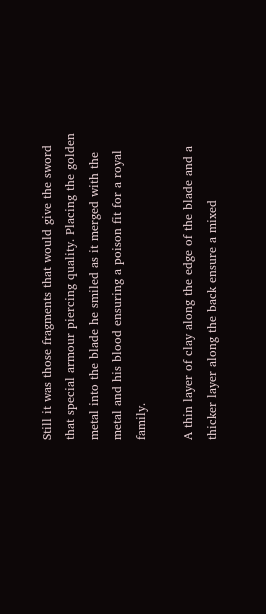Still it was those fragments that would give the sword that special armour piercing quality. Placing the golden metal into the blade he smiled as it merged with the metal and his blood ensuring a poison fit for a royal family.

A thin layer of clay along the edge of the blade and a thicker layer along the back ensure a mixed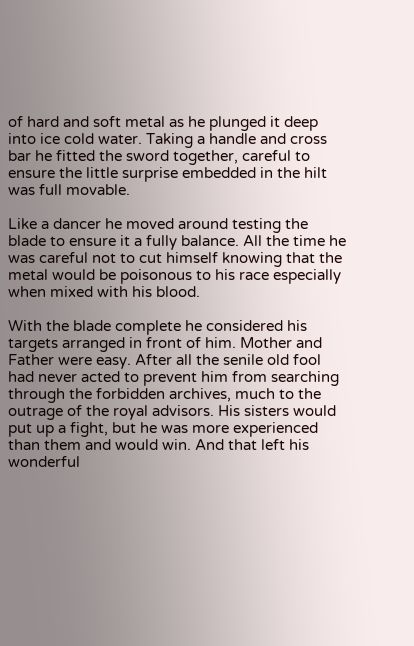of hard and soft metal as he plunged it deep into ice cold water. Taking a handle and cross bar he fitted the sword together, careful to ensure the little surprise embedded in the hilt was full movable.

Like a dancer he moved around testing the blade to ensure it a fully balance. All the time he was careful not to cut himself knowing that the metal would be poisonous to his race especially when mixed with his blood.

With the blade complete he considered his targets arranged in front of him. Mother and Father were easy. After all the senile old fool had never acted to prevent him from searching through the forbidden archives, much to the outrage of the royal advisors. His sisters would put up a fight, but he was more experienced than them and would win. And that left his wonderful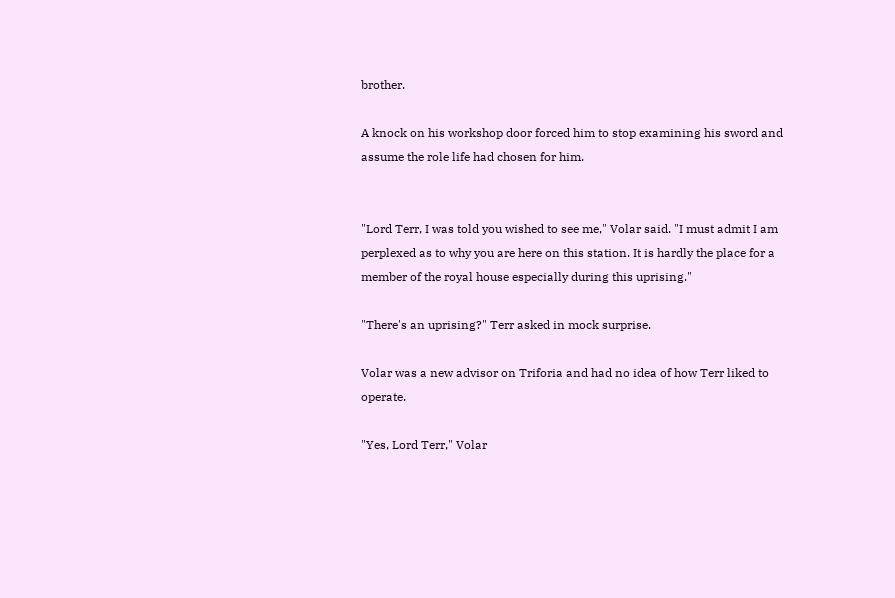brother.

A knock on his workshop door forced him to stop examining his sword and assume the role life had chosen for him.


"Lord Terr, I was told you wished to see me," Volar said. "I must admit I am perplexed as to why you are here on this station. It is hardly the place for a member of the royal house especially during this uprising."

"There's an uprising?" Terr asked in mock surprise.

Volar was a new advisor on Triforia and had no idea of how Terr liked to operate.

"Yes, Lord Terr," Volar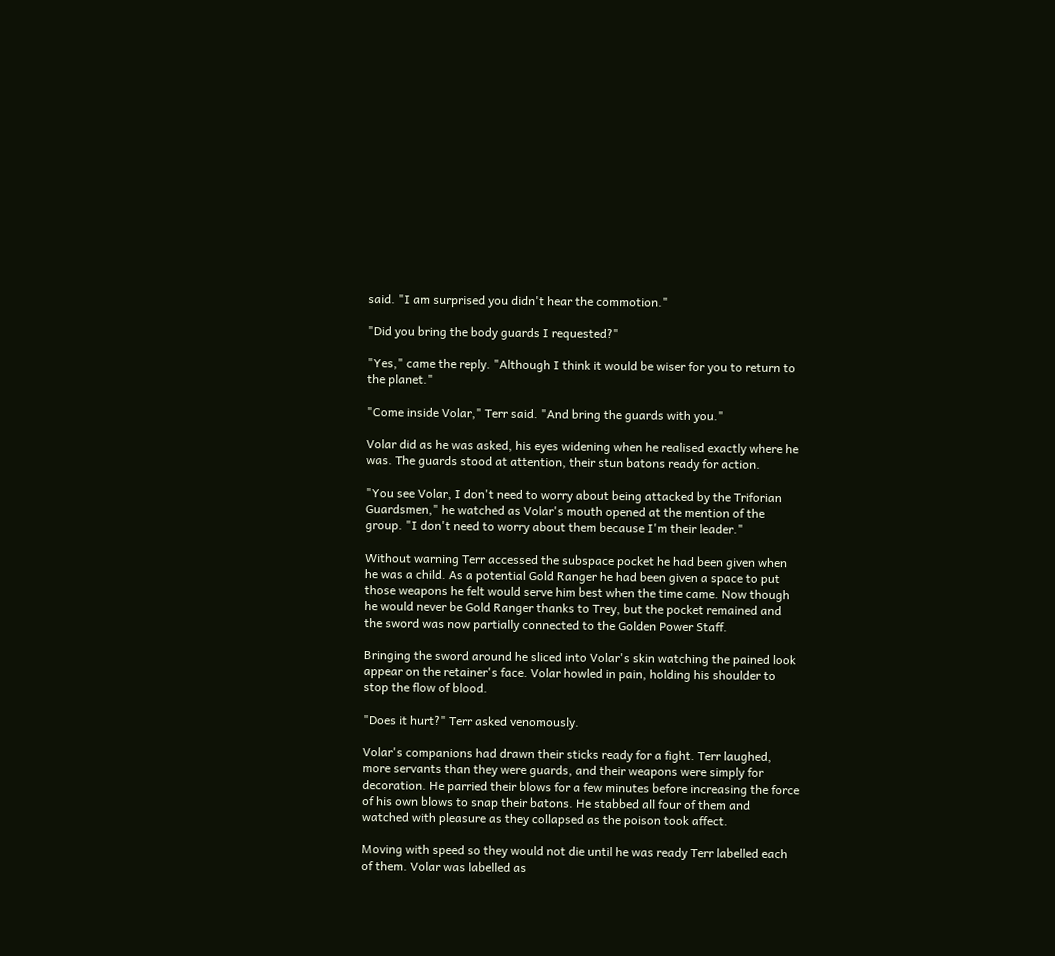said. "I am surprised you didn't hear the commotion."

"Did you bring the body guards I requested?"

"Yes," came the reply. "Although I think it would be wiser for you to return to the planet."

"Come inside Volar," Terr said. "And bring the guards with you."

Volar did as he was asked, his eyes widening when he realised exactly where he was. The guards stood at attention, their stun batons ready for action.

"You see Volar, I don't need to worry about being attacked by the Triforian Guardsmen," he watched as Volar's mouth opened at the mention of the group. "I don't need to worry about them because I'm their leader."

Without warning Terr accessed the subspace pocket he had been given when he was a child. As a potential Gold Ranger he had been given a space to put those weapons he felt would serve him best when the time came. Now though he would never be Gold Ranger thanks to Trey, but the pocket remained and the sword was now partially connected to the Golden Power Staff.

Bringing the sword around he sliced into Volar's skin watching the pained look appear on the retainer's face. Volar howled in pain, holding his shoulder to stop the flow of blood.

"Does it hurt?" Terr asked venomously.

Volar's companions had drawn their sticks ready for a fight. Terr laughed, more servants than they were guards, and their weapons were simply for decoration. He parried their blows for a few minutes before increasing the force of his own blows to snap their batons. He stabbed all four of them and watched with pleasure as they collapsed as the poison took affect.

Moving with speed so they would not die until he was ready Terr labelled each of them. Volar was labelled as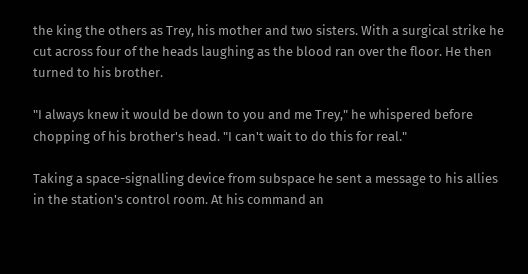the king the others as Trey, his mother and two sisters. With a surgical strike he cut across four of the heads laughing as the blood ran over the floor. He then turned to his brother.

"I always knew it would be down to you and me Trey," he whispered before chopping of his brother's head. "I can't wait to do this for real."

Taking a space-signalling device from subspace he sent a message to his allies in the station's control room. At his command an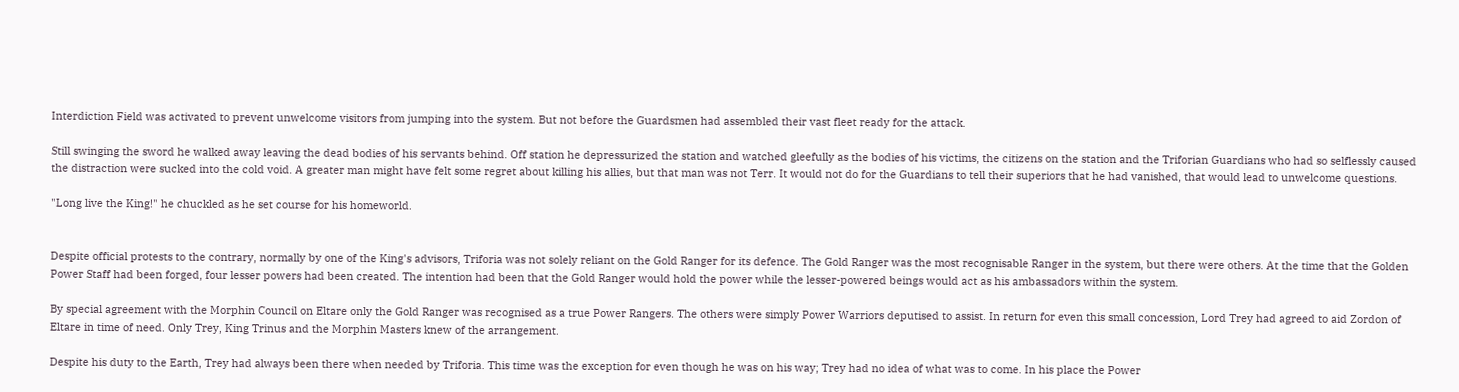Interdiction Field was activated to prevent unwelcome visitors from jumping into the system. But not before the Guardsmen had assembled their vast fleet ready for the attack.

Still swinging the sword he walked away leaving the dead bodies of his servants behind. Off station he depressurized the station and watched gleefully as the bodies of his victims, the citizens on the station and the Triforian Guardians who had so selflessly caused the distraction were sucked into the cold void. A greater man might have felt some regret about killing his allies, but that man was not Terr. It would not do for the Guardians to tell their superiors that he had vanished, that would lead to unwelcome questions.

"Long live the King!" he chuckled as he set course for his homeworld.


Despite official protests to the contrary, normally by one of the King's advisors, Triforia was not solely reliant on the Gold Ranger for its defence. The Gold Ranger was the most recognisable Ranger in the system, but there were others. At the time that the Golden Power Staff had been forged, four lesser powers had been created. The intention had been that the Gold Ranger would hold the power while the lesser-powered beings would act as his ambassadors within the system.

By special agreement with the Morphin Council on Eltare only the Gold Ranger was recognised as a true Power Rangers. The others were simply Power Warriors deputised to assist. In return for even this small concession, Lord Trey had agreed to aid Zordon of Eltare in time of need. Only Trey, King Trinus and the Morphin Masters knew of the arrangement.

Despite his duty to the Earth, Trey had always been there when needed by Triforia. This time was the exception for even though he was on his way; Trey had no idea of what was to come. In his place the Power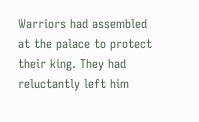Warriors had assembled at the palace to protect their king. They had reluctantly left him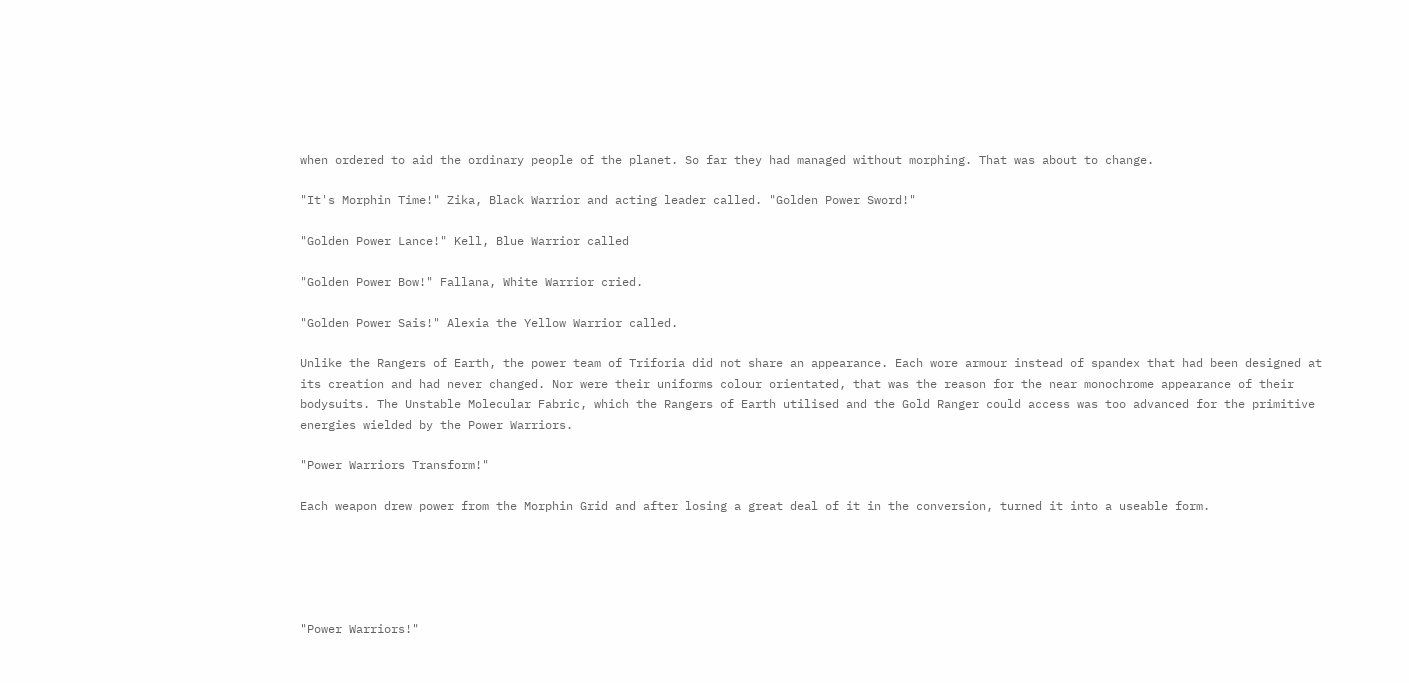when ordered to aid the ordinary people of the planet. So far they had managed without morphing. That was about to change.

"It's Morphin Time!" Zika, Black Warrior and acting leader called. "Golden Power Sword!"

"Golden Power Lance!" Kell, Blue Warrior called

"Golden Power Bow!" Fallana, White Warrior cried.

"Golden Power Sais!" Alexia the Yellow Warrior called.

Unlike the Rangers of Earth, the power team of Triforia did not share an appearance. Each wore armour instead of spandex that had been designed at its creation and had never changed. Nor were their uniforms colour orientated, that was the reason for the near monochrome appearance of their bodysuits. The Unstable Molecular Fabric, which the Rangers of Earth utilised and the Gold Ranger could access was too advanced for the primitive energies wielded by the Power Warriors.

"Power Warriors Transform!"

Each weapon drew power from the Morphin Grid and after losing a great deal of it in the conversion, turned it into a useable form.





"Power Warriors!"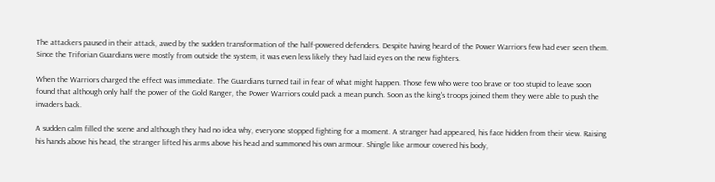The attackers paused in their attack, awed by the sudden transformation of the half-powered defenders. Despite having heard of the Power Warriors few had ever seen them. Since the Triforian Guardians were mostly from outside the system, it was even less likely they had laid eyes on the new fighters.

When the Warriors charged the effect was immediate. The Guardians turned tail in fear of what might happen. Those few who were too brave or too stupid to leave soon found that although only half the power of the Gold Ranger, the Power Warriors could pack a mean punch. Soon as the king's troops joined them they were able to push the invaders back.

A sudden calm filled the scene and although they had no idea why, everyone stopped fighting for a moment. A stranger had appeared, his face hidden from their view. Raising his hands above his head, the stranger lifted his arms above his head and summoned his own armour. Shingle like armour covered his body,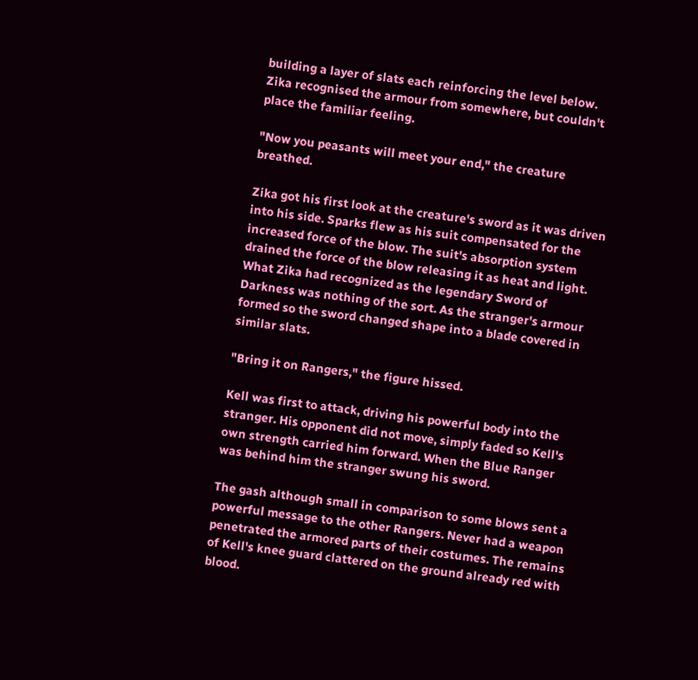building a layer of slats each reinforcing the level below. Zika recognised the armour from somewhere, but couldn't place the familiar feeling.

"Now you peasants will meet your end," the creature breathed.

Zika got his first look at the creature's sword as it was driven into his side. Sparks flew as his suit compensated for the increased force of the blow. The suit's absorption system drained the force of the blow releasing it as heat and light. What Zika had recognized as the legendary Sword of Darkness was nothing of the sort. As the stranger's armour formed so the sword changed shape into a blade covered in similar slats.

"Bring it on Rangers," the figure hissed.

Kell was first to attack, driving his powerful body into the stranger. His opponent did not move, simply faded so Kell's own strength carried him forward. When the Blue Ranger was behind him the stranger swung his sword.

The gash although small in comparison to some blows sent a powerful message to the other Rangers. Never had a weapon penetrated the armored parts of their costumes. The remains of Kell's knee guard clattered on the ground already red with blood.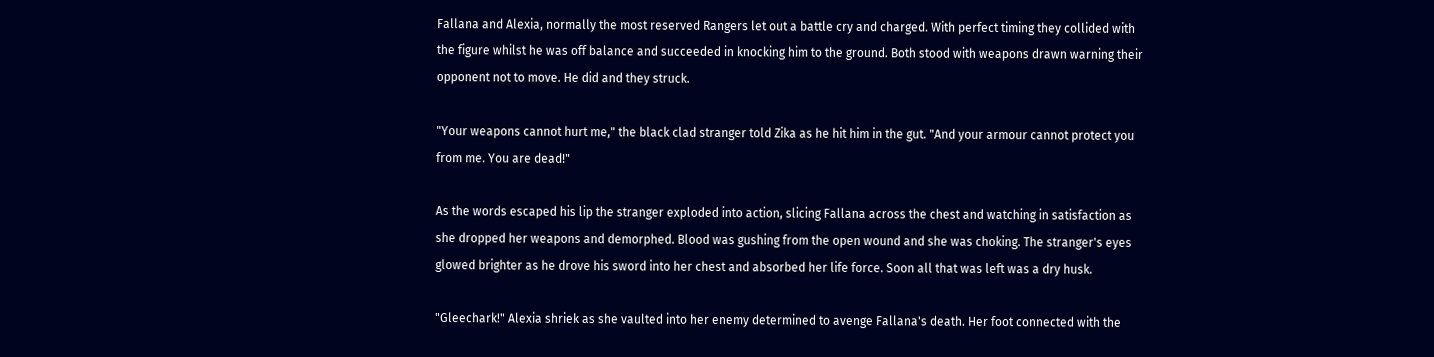Fallana and Alexia, normally the most reserved Rangers let out a battle cry and charged. With perfect timing they collided with the figure whilst he was off balance and succeeded in knocking him to the ground. Both stood with weapons drawn warning their opponent not to move. He did and they struck.

"Your weapons cannot hurt me," the black clad stranger told Zika as he hit him in the gut. "And your armour cannot protect you from me. You are dead!"

As the words escaped his lip the stranger exploded into action, slicing Fallana across the chest and watching in satisfaction as she dropped her weapons and demorphed. Blood was gushing from the open wound and she was choking. The stranger's eyes glowed brighter as he drove his sword into her chest and absorbed her life force. Soon all that was left was a dry husk.

"Gleechark!" Alexia shriek as she vaulted into her enemy determined to avenge Fallana's death. Her foot connected with the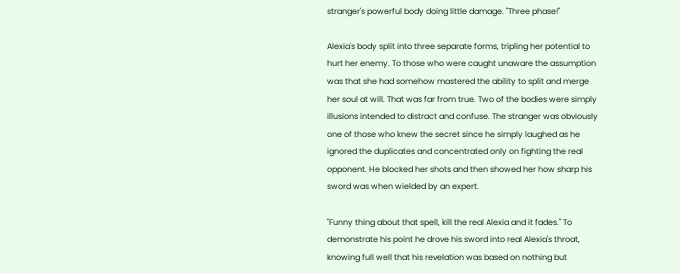stranger's powerful body doing little damage. "Three phase!"

Alexia's body split into three separate forms, tripling her potential to hurt her enemy. To those who were caught unaware the assumption was that she had somehow mastered the ability to split and merge her soul at will. That was far from true. Two of the bodies were simply illusions intended to distract and confuse. The stranger was obviously one of those who knew the secret since he simply laughed as he ignored the duplicates and concentrated only on fighting the real opponent. He blocked her shots and then showed her how sharp his sword was when wielded by an expert.

"Funny thing about that spell, kill the real Alexia and it fades." To demonstrate his point he drove his sword into real Alexia's throat, knowing full well that his revelation was based on nothing but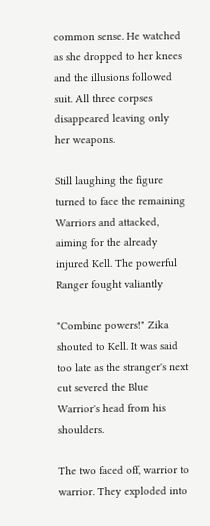common sense. He watched as she dropped to her knees and the illusions followed suit. All three corpses disappeared leaving only her weapons.

Still laughing the figure turned to face the remaining Warriors and attacked, aiming for the already injured Kell. The powerful Ranger fought valiantly

"Combine powers!" Zika shouted to Kell. It was said too late as the stranger's next cut severed the Blue Warrior's head from his shoulders.

The two faced off, warrior to warrior. They exploded into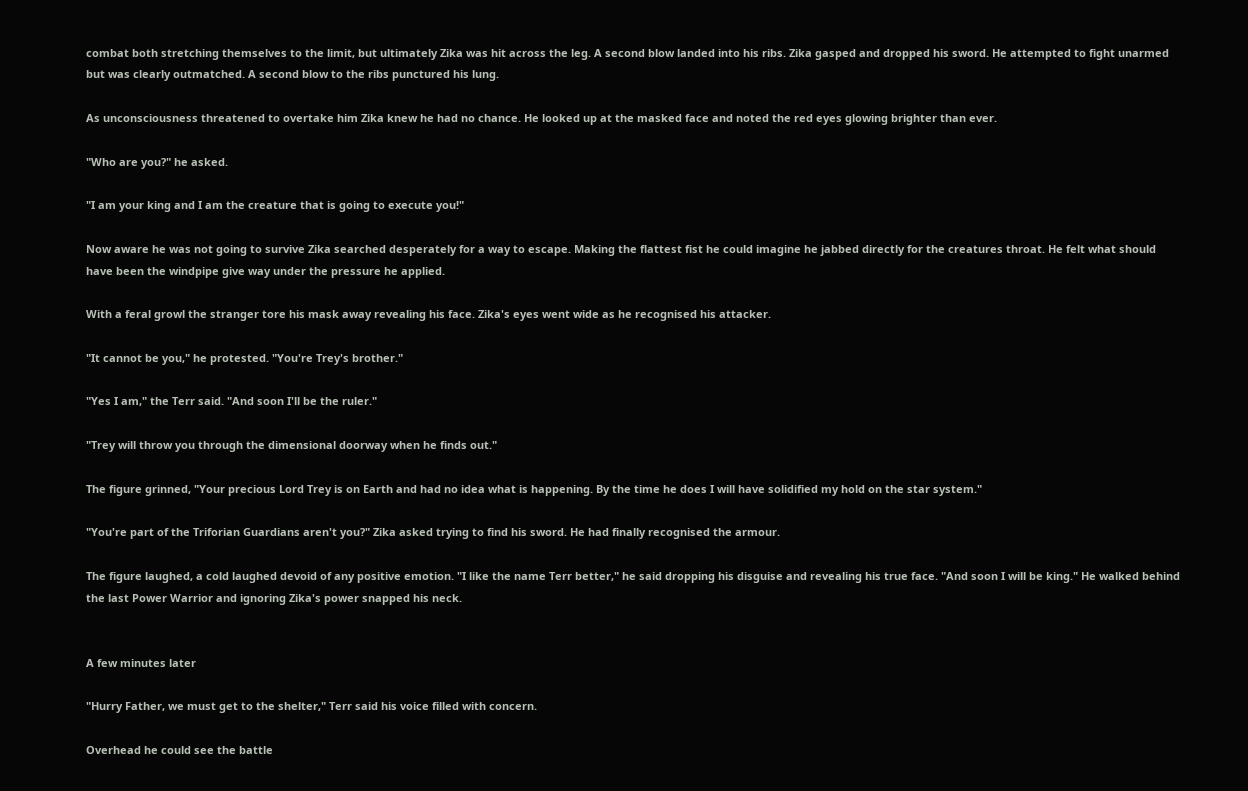combat both stretching themselves to the limit, but ultimately Zika was hit across the leg. A second blow landed into his ribs. Zika gasped and dropped his sword. He attempted to fight unarmed but was clearly outmatched. A second blow to the ribs punctured his lung.

As unconsciousness threatened to overtake him Zika knew he had no chance. He looked up at the masked face and noted the red eyes glowing brighter than ever.

"Who are you?" he asked.

"I am your king and I am the creature that is going to execute you!"

Now aware he was not going to survive Zika searched desperately for a way to escape. Making the flattest fist he could imagine he jabbed directly for the creatures throat. He felt what should have been the windpipe give way under the pressure he applied.

With a feral growl the stranger tore his mask away revealing his face. Zika's eyes went wide as he recognised his attacker.

"It cannot be you," he protested. "You're Trey's brother."

"Yes I am," the Terr said. "And soon I'll be the ruler."

"Trey will throw you through the dimensional doorway when he finds out."

The figure grinned, "Your precious Lord Trey is on Earth and had no idea what is happening. By the time he does I will have solidified my hold on the star system."

"You're part of the Triforian Guardians aren't you?" Zika asked trying to find his sword. He had finally recognised the armour.

The figure laughed, a cold laughed devoid of any positive emotion. "I like the name Terr better," he said dropping his disguise and revealing his true face. "And soon I will be king." He walked behind the last Power Warrior and ignoring Zika's power snapped his neck.


A few minutes later

"Hurry Father, we must get to the shelter," Terr said his voice filled with concern.

Overhead he could see the battle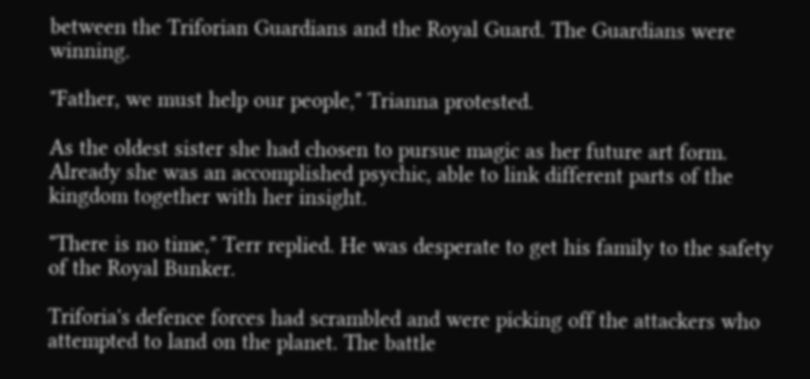between the Triforian Guardians and the Royal Guard. The Guardians were winning.

"Father, we must help our people," Trianna protested.

As the oldest sister she had chosen to pursue magic as her future art form. Already she was an accomplished psychic, able to link different parts of the kingdom together with her insight.

"There is no time," Terr replied. He was desperate to get his family to the safety of the Royal Bunker.

Triforia's defence forces had scrambled and were picking off the attackers who attempted to land on the planet. The battle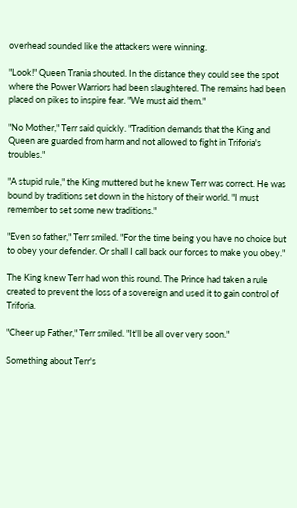overhead sounded like the attackers were winning.

"Look!" Queen Trania shouted. In the distance they could see the spot where the Power Warriors had been slaughtered. The remains had been placed on pikes to inspire fear. "We must aid them."

"No Mother," Terr said quickly. "Tradition demands that the King and Queen are guarded from harm and not allowed to fight in Triforia's troubles."

"A stupid rule," the King muttered but he knew Terr was correct. He was bound by traditions set down in the history of their world. "I must remember to set some new traditions."

"Even so father," Terr smiled. "For the time being you have no choice but to obey your defender. Or shall I call back our forces to make you obey."

The King knew Terr had won this round. The Prince had taken a rule created to prevent the loss of a sovereign and used it to gain control of Triforia.

"Cheer up Father," Terr smiled. "It'll be all over very soon."

Something about Terr's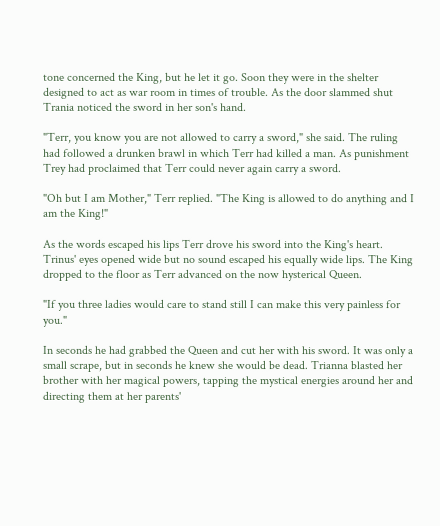tone concerned the King, but he let it go. Soon they were in the shelter designed to act as war room in times of trouble. As the door slammed shut Trania noticed the sword in her son's hand.

"Terr, you know you are not allowed to carry a sword," she said. The ruling had followed a drunken brawl in which Terr had killed a man. As punishment Trey had proclaimed that Terr could never again carry a sword.

"Oh but I am Mother," Terr replied. "The King is allowed to do anything and I am the King!"

As the words escaped his lips Terr drove his sword into the King's heart. Trinus' eyes opened wide but no sound escaped his equally wide lips. The King dropped to the floor as Terr advanced on the now hysterical Queen.

"If you three ladies would care to stand still I can make this very painless for you."

In seconds he had grabbed the Queen and cut her with his sword. It was only a small scrape, but in seconds he knew she would be dead. Trianna blasted her brother with her magical powers, tapping the mystical energies around her and directing them at her parents'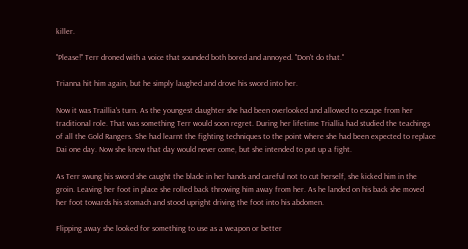killer.

"Please!" Terr droned with a voice that sounded both bored and annoyed. "Don't do that."

Trianna hit him again, but he simply laughed and drove his sword into her.

Now it was Traillia's turn. As the youngest daughter she had been overlooked and allowed to escape from her traditional role. That was something Terr would soon regret. During her lifetime Triallia had studied the teachings of all the Gold Rangers. She had learnt the fighting techniques to the point where she had been expected to replace Dai one day. Now she knew that day would never come, but she intended to put up a fight.

As Terr swung his sword she caught the blade in her hands and careful not to cut herself, she kicked him in the groin. Leaving her foot in place she rolled back throwing him away from her. As he landed on his back she moved her foot towards his stomach and stood upright driving the foot into his abdomen.

Flipping away she looked for something to use as a weapon or better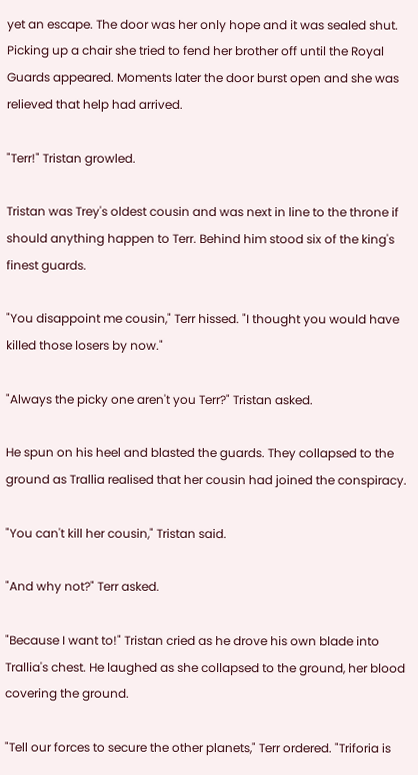yet an escape. The door was her only hope and it was sealed shut. Picking up a chair she tried to fend her brother off until the Royal Guards appeared. Moments later the door burst open and she was relieved that help had arrived.

"Terr!" Tristan growled.

Tristan was Trey's oldest cousin and was next in line to the throne if should anything happen to Terr. Behind him stood six of the king's finest guards.

"You disappoint me cousin," Terr hissed. "I thought you would have killed those losers by now."

"Always the picky one aren't you Terr?" Tristan asked.

He spun on his heel and blasted the guards. They collapsed to the ground as Trallia realised that her cousin had joined the conspiracy.

"You can't kill her cousin," Tristan said.

"And why not?" Terr asked.

"Because I want to!" Tristan cried as he drove his own blade into Trallia's chest. He laughed as she collapsed to the ground, her blood covering the ground.

"Tell our forces to secure the other planets," Terr ordered. "Triforia is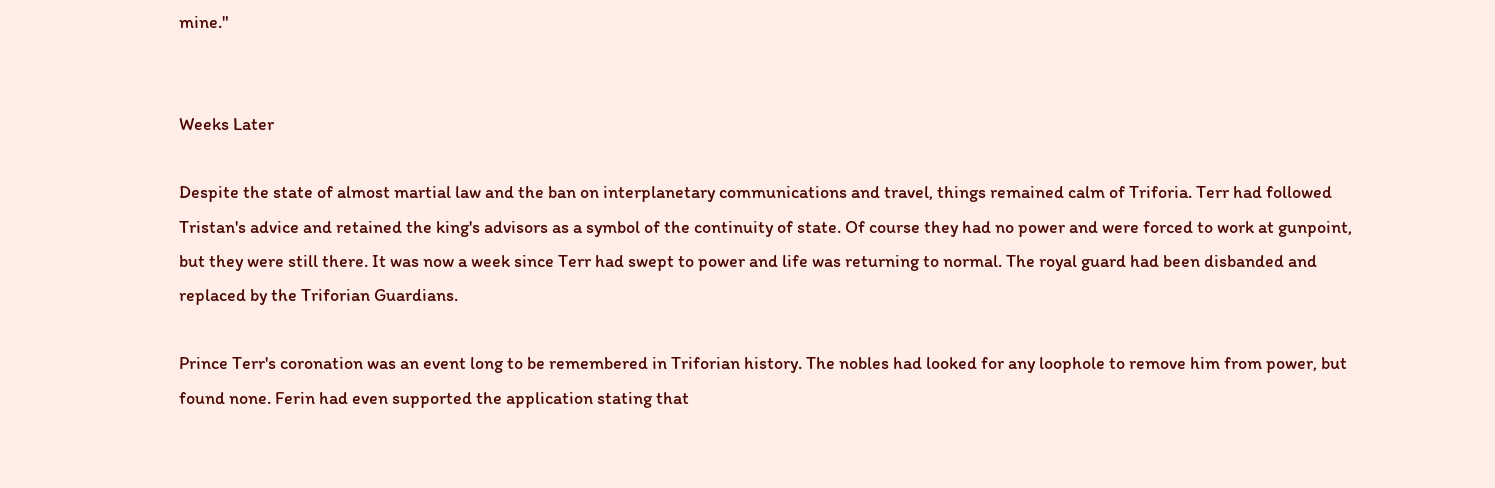mine."


Weeks Later

Despite the state of almost martial law and the ban on interplanetary communications and travel, things remained calm of Triforia. Terr had followed Tristan's advice and retained the king's advisors as a symbol of the continuity of state. Of course they had no power and were forced to work at gunpoint, but they were still there. It was now a week since Terr had swept to power and life was returning to normal. The royal guard had been disbanded and replaced by the Triforian Guardians.

Prince Terr's coronation was an event long to be remembered in Triforian history. The nobles had looked for any loophole to remove him from power, but found none. Ferin had even supported the application stating that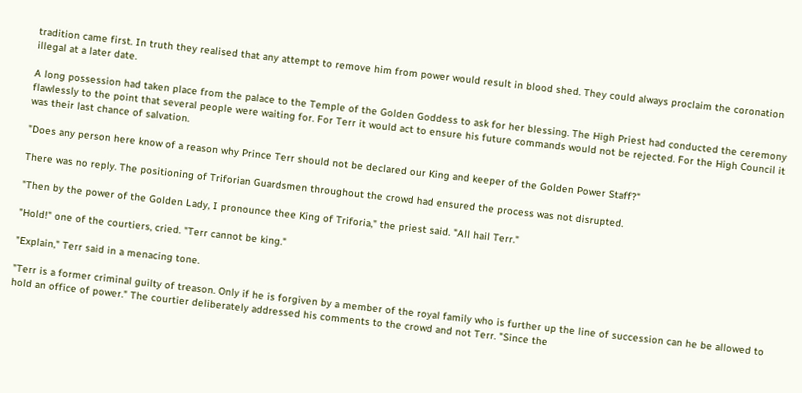tradition came first. In truth they realised that any attempt to remove him from power would result in blood shed. They could always proclaim the coronation illegal at a later date.

A long possession had taken place from the palace to the Temple of the Golden Goddess to ask for her blessing. The High Priest had conducted the ceremony flawlessly to the point that several people were waiting for. For Terr it would act to ensure his future commands would not be rejected. For the High Council it was their last chance of salvation.

"Does any person here know of a reason why Prince Terr should not be declared our King and keeper of the Golden Power Staff?"

There was no reply. The positioning of Triforian Guardsmen throughout the crowd had ensured the process was not disrupted.

"Then by the power of the Golden Lady, I pronounce thee King of Triforia," the priest said. "All hail Terr."

"Hold!" one of the courtiers, cried. "Terr cannot be king."

"Explain," Terr said in a menacing tone.

"Terr is a former criminal guilty of treason. Only if he is forgiven by a member of the royal family who is further up the line of succession can he be allowed to hold an office of power." The courtier deliberately addressed his comments to the crowd and not Terr. "Since the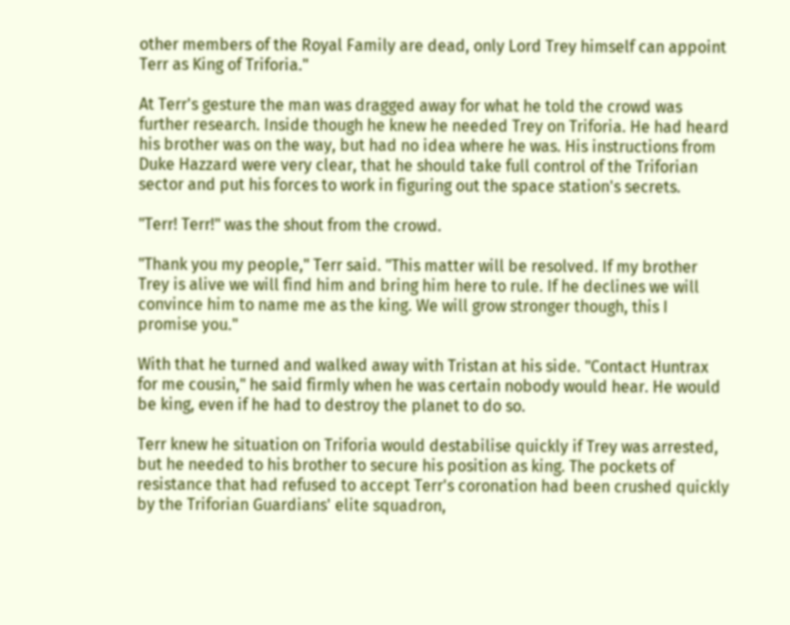other members of the Royal Family are dead, only Lord Trey himself can appoint Terr as King of Triforia."

At Terr's gesture the man was dragged away for what he told the crowd was further research. Inside though he knew he needed Trey on Triforia. He had heard his brother was on the way, but had no idea where he was. His instructions from Duke Hazzard were very clear, that he should take full control of the Triforian sector and put his forces to work in figuring out the space station's secrets.

"Terr! Terr!" was the shout from the crowd.

"Thank you my people," Terr said. "This matter will be resolved. If my brother Trey is alive we will find him and bring him here to rule. If he declines we will convince him to name me as the king. We will grow stronger though, this I promise you."

With that he turned and walked away with Tristan at his side. "Contact Huntrax for me cousin," he said firmly when he was certain nobody would hear. He would be king, even if he had to destroy the planet to do so.

Terr knew he situation on Triforia would destabilise quickly if Trey was arrested, but he needed to his brother to secure his position as king. The pockets of resistance that had refused to accept Terr's coronation had been crushed quickly by the Triforian Guardians' elite squadron,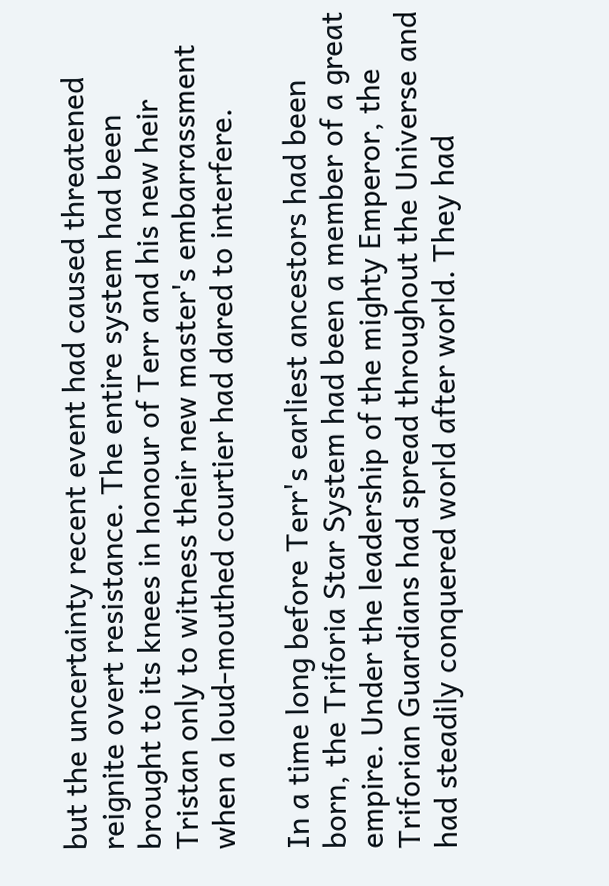but the uncertainty recent event had caused threatened reignite overt resistance. The entire system had been brought to its knees in honour of Terr and his new heir Tristan only to witness their new master's embarrassment when a loud-mouthed courtier had dared to interfere.

In a time long before Terr's earliest ancestors had been born, the Triforia Star System had been a member of a great empire. Under the leadership of the mighty Emperor, the Triforian Guardians had spread throughout the Universe and had steadily conquered world after world. They had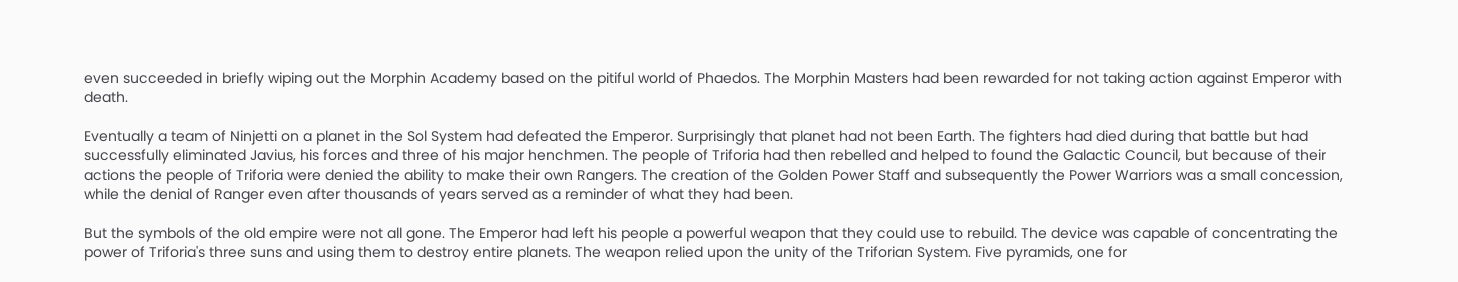even succeeded in briefly wiping out the Morphin Academy based on the pitiful world of Phaedos. The Morphin Masters had been rewarded for not taking action against Emperor with death.

Eventually a team of Ninjetti on a planet in the Sol System had defeated the Emperor. Surprisingly that planet had not been Earth. The fighters had died during that battle but had successfully eliminated Javius, his forces and three of his major henchmen. The people of Triforia had then rebelled and helped to found the Galactic Council, but because of their actions the people of Triforia were denied the ability to make their own Rangers. The creation of the Golden Power Staff and subsequently the Power Warriors was a small concession, while the denial of Ranger even after thousands of years served as a reminder of what they had been.

But the symbols of the old empire were not all gone. The Emperor had left his people a powerful weapon that they could use to rebuild. The device was capable of concentrating the power of Triforia's three suns and using them to destroy entire planets. The weapon relied upon the unity of the Triforian System. Five pyramids, one for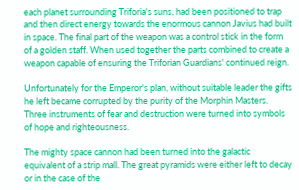each planet surrounding Triforia's suns, had been positioned to trap and then direct energy towards the enormous cannon Javius had built in space. The final part of the weapon was a control stick in the form of a golden staff. When used together the parts combined to create a weapon capable of ensuring the Triforian Guardians' continued reign.

Unfortunately for the Emperor's plan, without suitable leader the gifts he left became corrupted by the purity of the Morphin Masters. Three instruments of fear and destruction were turned into symbols of hope and righteousness.

The mighty space cannon had been turned into the galactic equivalent of a strip mall. The great pyramids were either left to decay or in the case of the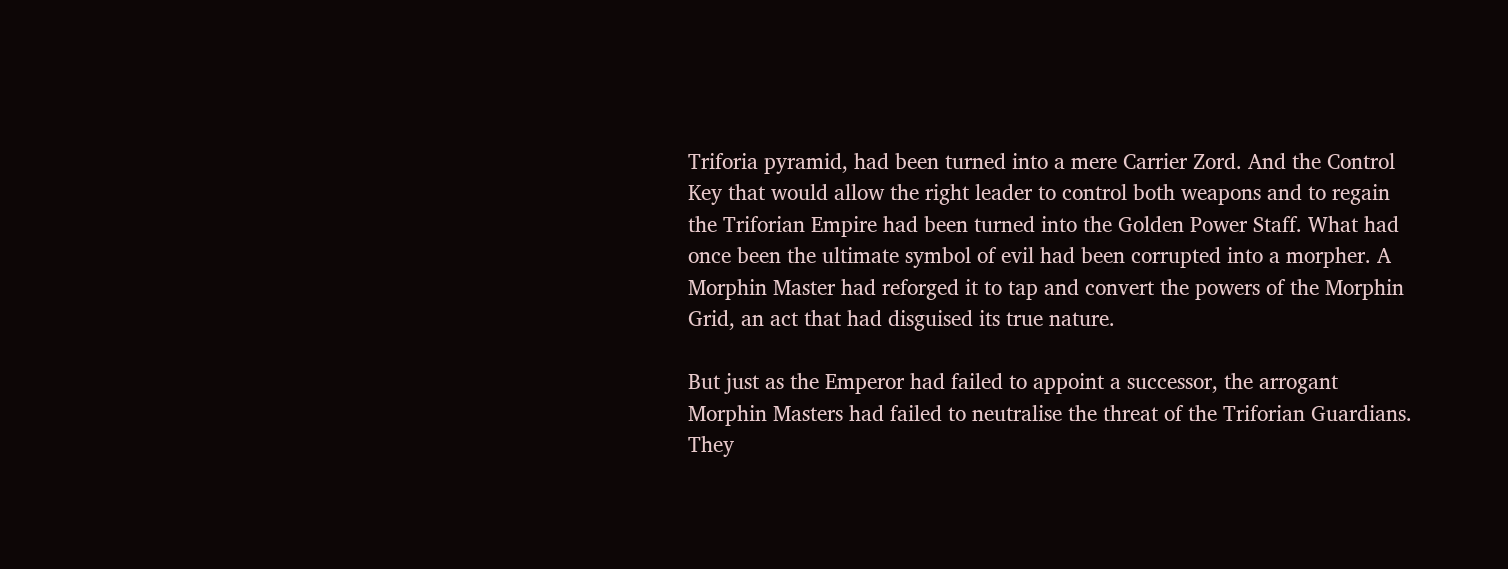Triforia pyramid, had been turned into a mere Carrier Zord. And the Control Key that would allow the right leader to control both weapons and to regain the Triforian Empire had been turned into the Golden Power Staff. What had once been the ultimate symbol of evil had been corrupted into a morpher. A Morphin Master had reforged it to tap and convert the powers of the Morphin Grid, an act that had disguised its true nature.

But just as the Emperor had failed to appoint a successor, the arrogant Morphin Masters had failed to neutralise the threat of the Triforian Guardians. They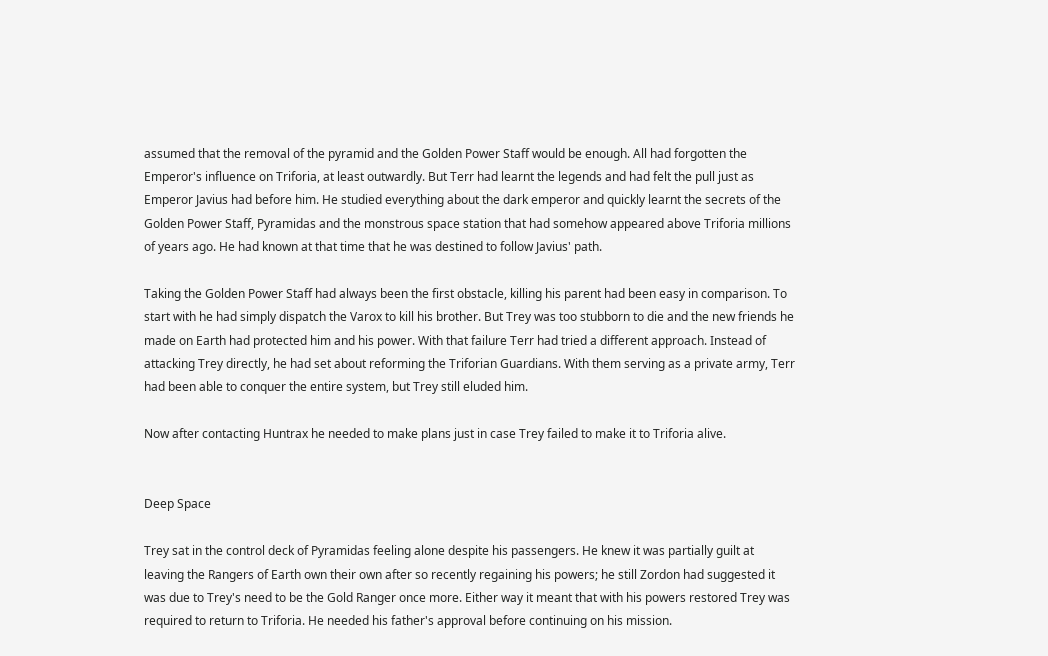assumed that the removal of the pyramid and the Golden Power Staff would be enough. All had forgotten the Emperor's influence on Triforia, at least outwardly. But Terr had learnt the legends and had felt the pull just as Emperor Javius had before him. He studied everything about the dark emperor and quickly learnt the secrets of the Golden Power Staff, Pyramidas and the monstrous space station that had somehow appeared above Triforia millions of years ago. He had known at that time that he was destined to follow Javius' path.

Taking the Golden Power Staff had always been the first obstacle, killing his parent had been easy in comparison. To start with he had simply dispatch the Varox to kill his brother. But Trey was too stubborn to die and the new friends he made on Earth had protected him and his power. With that failure Terr had tried a different approach. Instead of attacking Trey directly, he had set about reforming the Triforian Guardians. With them serving as a private army, Terr had been able to conquer the entire system, but Trey still eluded him.

Now after contacting Huntrax he needed to make plans just in case Trey failed to make it to Triforia alive.


Deep Space

Trey sat in the control deck of Pyramidas feeling alone despite his passengers. He knew it was partially guilt at leaving the Rangers of Earth own their own after so recently regaining his powers; he still Zordon had suggested it was due to Trey's need to be the Gold Ranger once more. Either way it meant that with his powers restored Trey was required to return to Triforia. He needed his father's approval before continuing on his mission.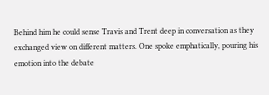Behind him he could sense Travis and Trent deep in conversation as they exchanged view on different matters. One spoke emphatically, pouring his emotion into the debate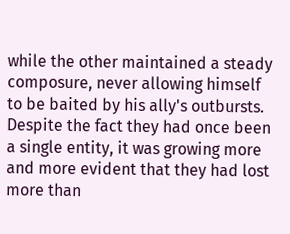while the other maintained a steady composure, never allowing himself to be baited by his ally's outbursts. Despite the fact they had once been a single entity, it was growing more and more evident that they had lost more than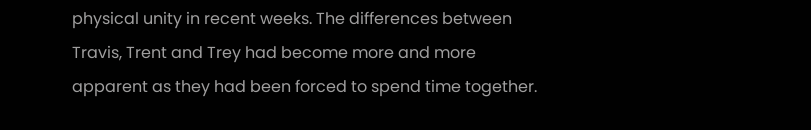physical unity in recent weeks. The differences between Travis, Trent and Trey had become more and more apparent as they had been forced to spend time together.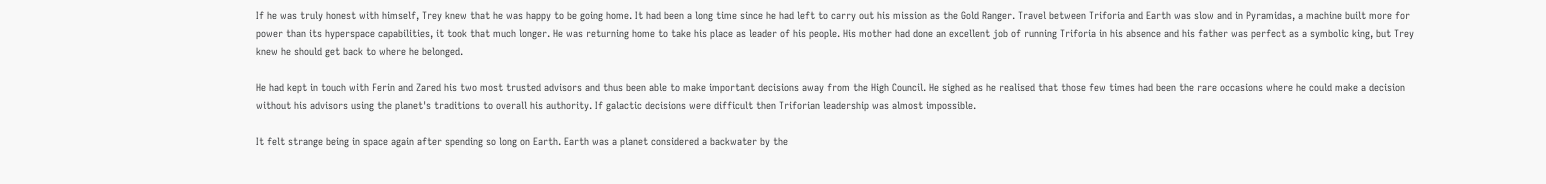If he was truly honest with himself, Trey knew that he was happy to be going home. It had been a long time since he had left to carry out his mission as the Gold Ranger. Travel between Triforia and Earth was slow and in Pyramidas, a machine built more for power than its hyperspace capabilities, it took that much longer. He was returning home to take his place as leader of his people. His mother had done an excellent job of running Triforia in his absence and his father was perfect as a symbolic king, but Trey knew he should get back to where he belonged.

He had kept in touch with Ferin and Zared his two most trusted advisors and thus been able to make important decisions away from the High Council. He sighed as he realised that those few times had been the rare occasions where he could make a decision without his advisors using the planet's traditions to overall his authority. If galactic decisions were difficult then Triforian leadership was almost impossible.

It felt strange being in space again after spending so long on Earth. Earth was a planet considered a backwater by the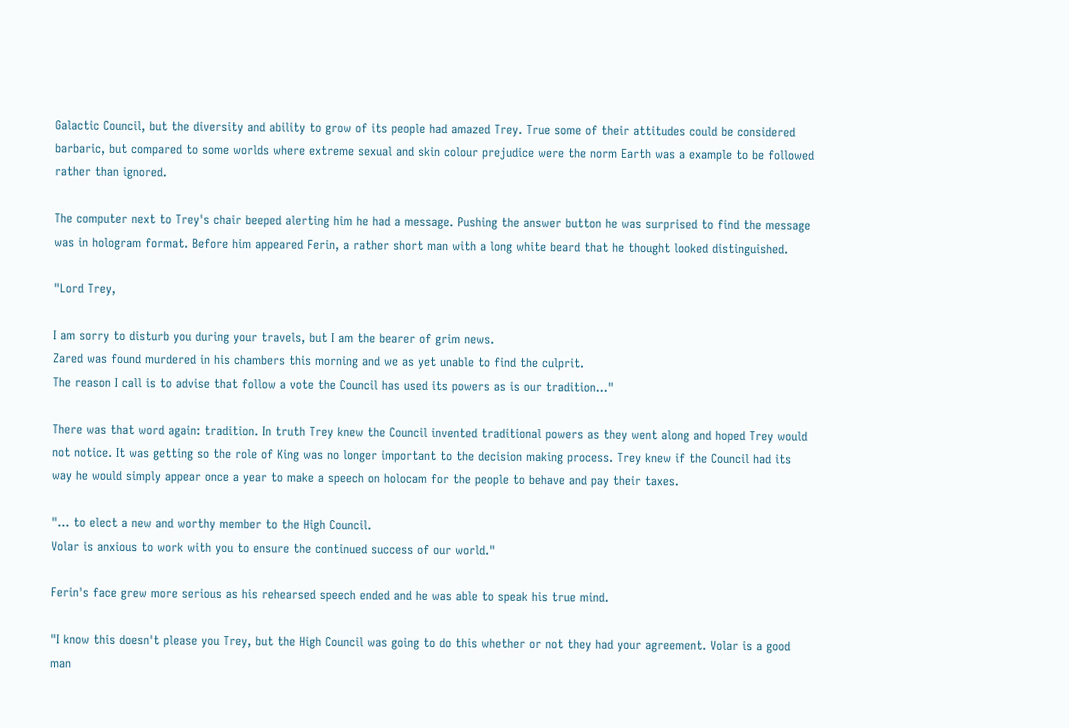Galactic Council, but the diversity and ability to grow of its people had amazed Trey. True some of their attitudes could be considered barbaric, but compared to some worlds where extreme sexual and skin colour prejudice were the norm Earth was a example to be followed rather than ignored.

The computer next to Trey's chair beeped alerting him he had a message. Pushing the answer button he was surprised to find the message was in hologram format. Before him appeared Ferin, a rather short man with a long white beard that he thought looked distinguished.

"Lord Trey,

I am sorry to disturb you during your travels, but I am the bearer of grim news.
Zared was found murdered in his chambers this morning and we as yet unable to find the culprit.
The reason I call is to advise that follow a vote the Council has used its powers as is our tradition..."

There was that word again: tradition. In truth Trey knew the Council invented traditional powers as they went along and hoped Trey would not notice. It was getting so the role of King was no longer important to the decision making process. Trey knew if the Council had its way he would simply appear once a year to make a speech on holocam for the people to behave and pay their taxes.

"... to elect a new and worthy member to the High Council.
Volar is anxious to work with you to ensure the continued success of our world."

Ferin's face grew more serious as his rehearsed speech ended and he was able to speak his true mind.

"I know this doesn't please you Trey, but the High Council was going to do this whether or not they had your agreement. Volar is a good man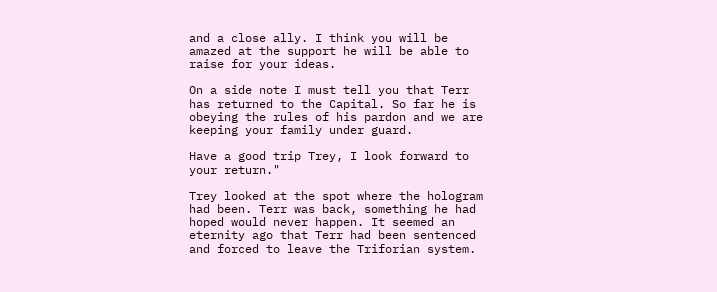and a close ally. I think you will be amazed at the support he will be able to raise for your ideas.

On a side note I must tell you that Terr has returned to the Capital. So far he is obeying the rules of his pardon and we are keeping your family under guard.

Have a good trip Trey, I look forward to your return."

Trey looked at the spot where the hologram had been. Terr was back, something he had hoped would never happen. It seemed an eternity ago that Terr had been sentenced and forced to leave the Triforian system.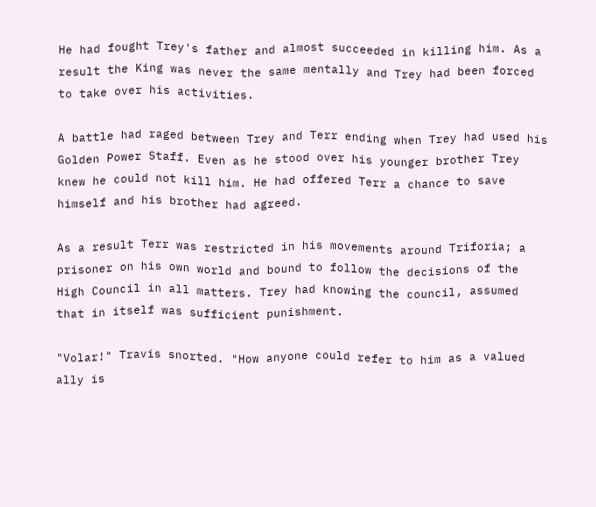He had fought Trey's father and almost succeeded in killing him. As a result the King was never the same mentally and Trey had been forced to take over his activities.

A battle had raged between Trey and Terr ending when Trey had used his Golden Power Staff. Even as he stood over his younger brother Trey knew he could not kill him. He had offered Terr a chance to save himself and his brother had agreed.

As a result Terr was restricted in his movements around Triforia; a prisoner on his own world and bound to follow the decisions of the High Council in all matters. Trey had knowing the council, assumed that in itself was sufficient punishment.

"Volar!" Travis snorted. "How anyone could refer to him as a valued ally is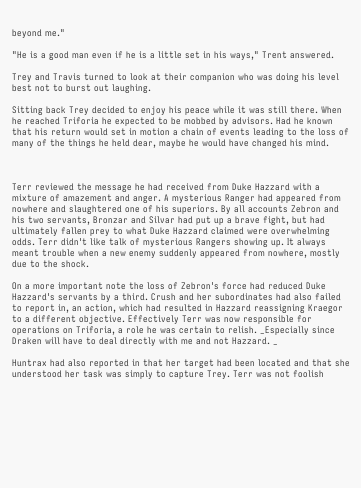beyond me."

"He is a good man even if he is a little set in his ways," Trent answered.

Trey and Travis turned to look at their companion who was doing his level best not to burst out laughing.

Sitting back Trey decided to enjoy his peace while it was still there. When he reached Triforia he expected to be mobbed by advisors. Had he known that his return would set in motion a chain of events leading to the loss of many of the things he held dear, maybe he would have changed his mind.



Terr reviewed the message he had received from Duke Hazzard with a mixture of amazement and anger. A mysterious Ranger had appeared from nowhere and slaughtered one of his superiors. By all accounts Zebron and his two servants, Bronzar and Silvar had put up a brave fight, but had ultimately fallen prey to what Duke Hazzard claimed were overwhelming odds. Terr didn't like talk of mysterious Rangers showing up. It always meant trouble when a new enemy suddenly appeared from nowhere, mostly due to the shock.

On a more important note the loss of Zebron's force had reduced Duke Hazzard's servants by a third. Crush and her subordinates had also failed to report in, an action, which had resulted in Hazzard reassigning Kraegor to a different objective. Effectively Terr was now responsible for operations on Triforia, a role he was certain to relish. _Especially since Draken will have to deal directly with me and not Hazzard. _

Huntrax had also reported in that her target had been located and that she understood her task was simply to capture Trey. Terr was not foolish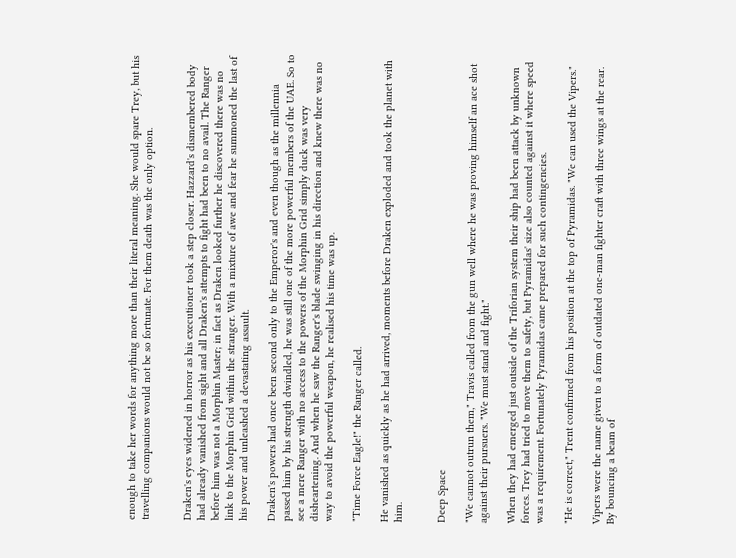enough to take her words for anything more than their literal meaning. She would spare Trey, but his travelling companions would not be so fortunate. For them death was the only option.


Draken's eyes widened in horror as his executioner took a step closer. Hazzard's dismembered body had already vanished from sight and all Draken's attempts to fight had been to no avail. The Ranger before him was not a Morphin Master; in fact as Draken looked further he discovered there was no link to the Morphin Grid within the stranger. With a mixture of awe and fear he summoned the last of his power and unleashed a devastating assault.

Draken's powers had once been second only to the Emperor's and even though as the millennia passed him by his strength dwindled, he was still one of the more powerful members of the UAE. So to see a mere Ranger with no access to the powers of the Morphin Grid simply duck was very disheartening. And when he saw the Ranger's blade swinging in his direction and knew there was no way to avoid the powerful weapon, he realised his time was up.

"Time Force Eagle!" the Ranger called.

He vanished as quickly as he had arrived, moments before Draken exploded and took the planet with him.


Deep Space

"We cannot outrun them," Travis called from the gun well where he was proving himself an ace shot against their pursuers. "We must stand and fight."

When they had emerged just outside of the Triforian system their ship had been attack by unknown forces. Trey had tried to move them to safety, but Pyramidas' size also counted against it where speed was a requirement. Fortunately Pyramidas came prepared for such contingencies.

"He is correct," Trent confirmed from his position at the top of Pyramidas. "We can used the Vipers."

Vipers were the name given to a form of outdated one-man fighter craft with three wings at the rear. By bouncing a beam of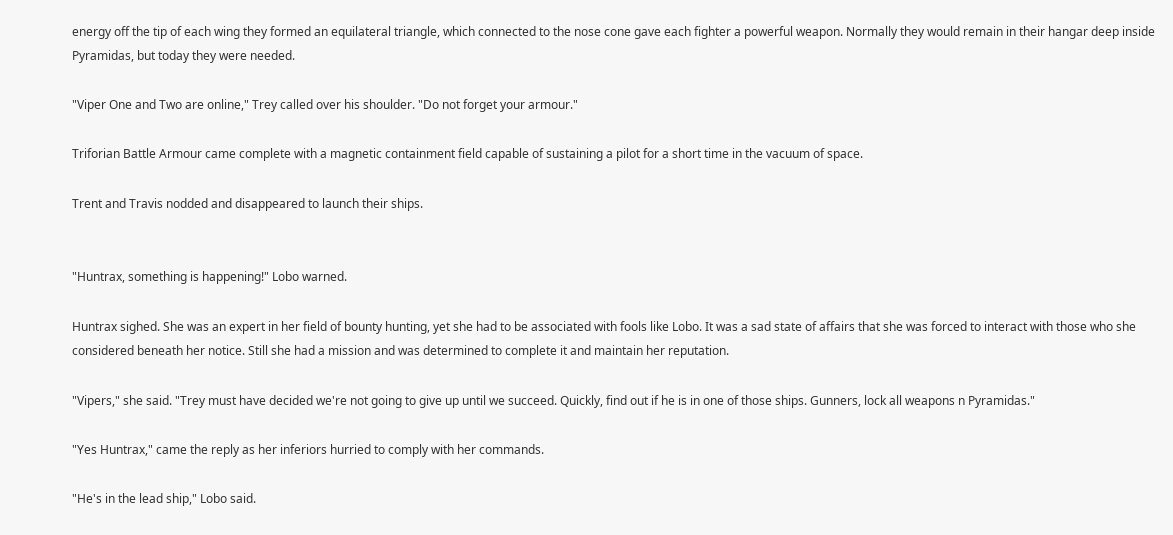energy off the tip of each wing they formed an equilateral triangle, which connected to the nose cone gave each fighter a powerful weapon. Normally they would remain in their hangar deep inside Pyramidas, but today they were needed.

"Viper One and Two are online," Trey called over his shoulder. "Do not forget your armour."

Triforian Battle Armour came complete with a magnetic containment field capable of sustaining a pilot for a short time in the vacuum of space.

Trent and Travis nodded and disappeared to launch their ships.


"Huntrax, something is happening!" Lobo warned.

Huntrax sighed. She was an expert in her field of bounty hunting, yet she had to be associated with fools like Lobo. It was a sad state of affairs that she was forced to interact with those who she considered beneath her notice. Still she had a mission and was determined to complete it and maintain her reputation.

"Vipers," she said. "Trey must have decided we're not going to give up until we succeed. Quickly, find out if he is in one of those ships. Gunners, lock all weapons n Pyramidas."

"Yes Huntrax," came the reply as her inferiors hurried to comply with her commands.

"He's in the lead ship," Lobo said.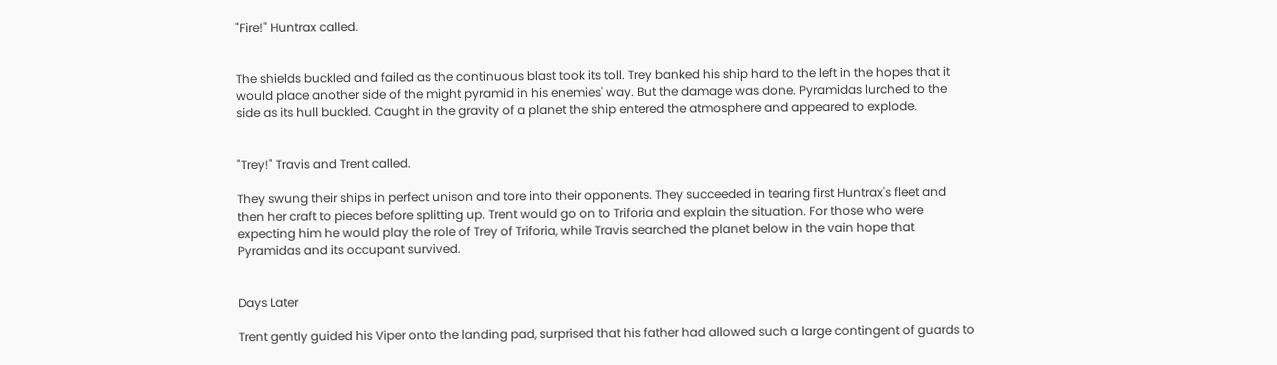"Fire!" Huntrax called.


The shields buckled and failed as the continuous blast took its toll. Trey banked his ship hard to the left in the hopes that it would place another side of the might pyramid in his enemies' way. But the damage was done. Pyramidas lurched to the side as its hull buckled. Caught in the gravity of a planet the ship entered the atmosphere and appeared to explode.


"Trey!" Travis and Trent called.

They swung their ships in perfect unison and tore into their opponents. They succeeded in tearing first Huntrax's fleet and then her craft to pieces before splitting up. Trent would go on to Triforia and explain the situation. For those who were expecting him he would play the role of Trey of Triforia, while Travis searched the planet below in the vain hope that Pyramidas and its occupant survived.


Days Later

Trent gently guided his Viper onto the landing pad, surprised that his father had allowed such a large contingent of guards to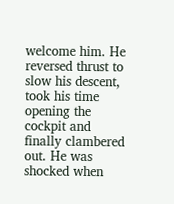welcome him. He reversed thrust to slow his descent, took his time opening the cockpit and finally clambered out. He was shocked when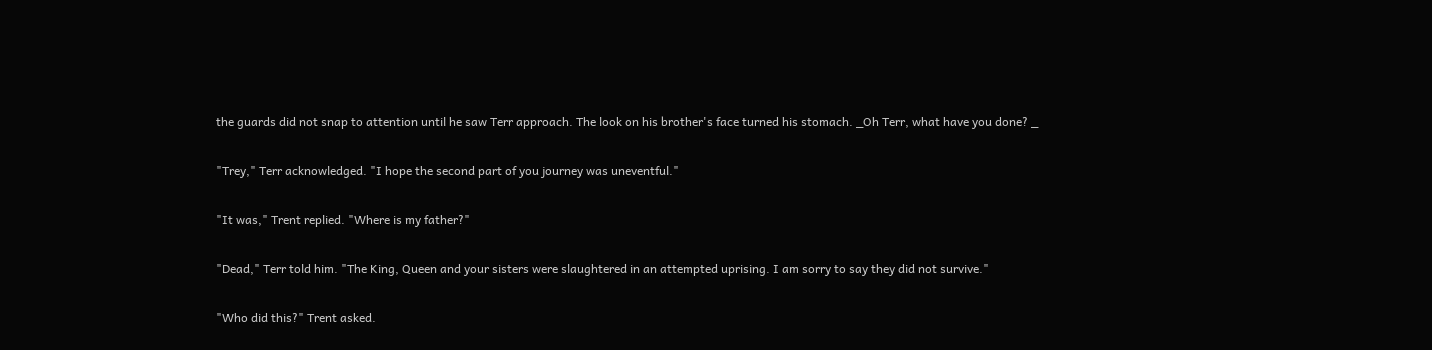the guards did not snap to attention until he saw Terr approach. The look on his brother's face turned his stomach. _Oh Terr, what have you done? _

"Trey," Terr acknowledged. "I hope the second part of you journey was uneventful."

"It was," Trent replied. "Where is my father?"

"Dead," Terr told him. "The King, Queen and your sisters were slaughtered in an attempted uprising. I am sorry to say they did not survive."

"Who did this?" Trent asked.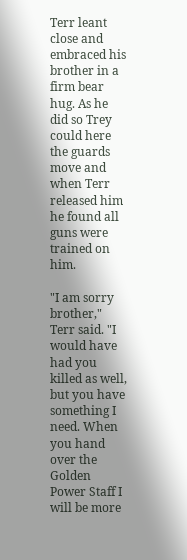Terr leant close and embraced his brother in a firm bear hug. As he did so Trey could here the guards move and when Terr released him he found all guns were trained on him.

"I am sorry brother," Terr said. "I would have had you killed as well, but you have something I need. When you hand over the Golden Power Staff I will be more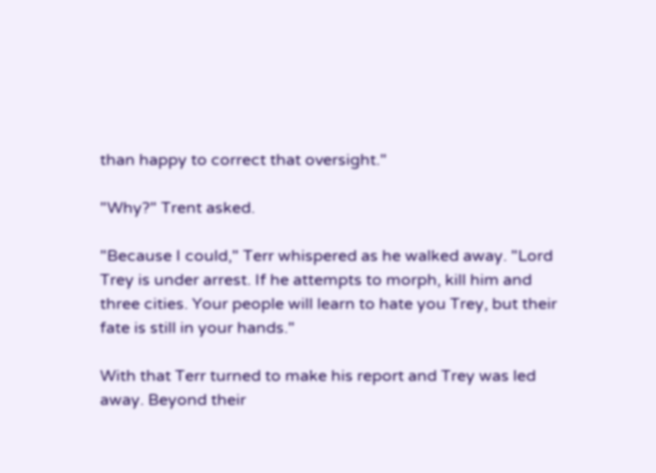than happy to correct that oversight."

"Why?" Trent asked.

"Because I could," Terr whispered as he walked away. "Lord Trey is under arrest. If he attempts to morph, kill him and three cities. Your people will learn to hate you Trey, but their fate is still in your hands."

With that Terr turned to make his report and Trey was led away. Beyond their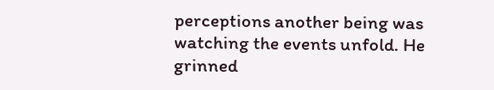perceptions another being was watching the events unfold. He grinned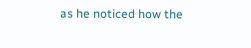as he noticed how the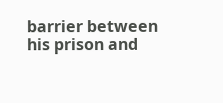barrier between his prison and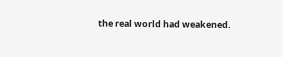the real world had weakened.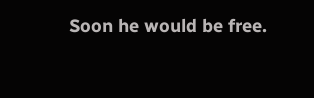Soon he would be free.